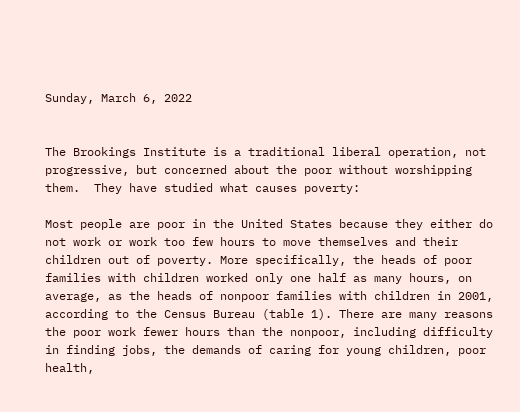Sunday, March 6, 2022


The Brookings Institute is a traditional liberal operation, not progressive, but concerned about the poor without worshipping them.  They have studied what causes poverty:

Most people are poor in the United States because they either do not work or work too few hours to move themselves and their children out of poverty. More specifically, the heads of poor families with children worked only one half as many hours, on average, as the heads of nonpoor families with children in 2001, according to the Census Bureau (table 1). There are many reasons the poor work fewer hours than the nonpoor, including difficulty in finding jobs, the demands of caring for young children, poor health,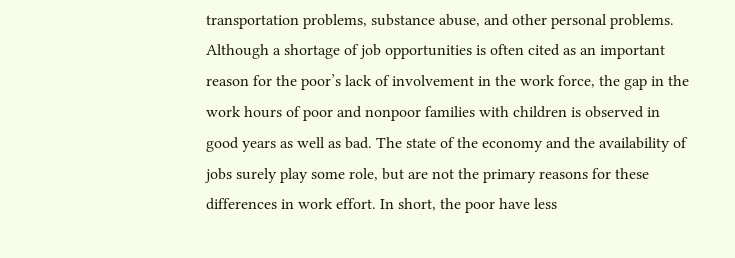transportation problems, substance abuse, and other personal problems. Although a shortage of job opportunities is often cited as an important reason for the poor’s lack of involvement in the work force, the gap in the work hours of poor and nonpoor families with children is observed in good years as well as bad. The state of the economy and the availability of jobs surely play some role, but are not the primary reasons for these differences in work effort. In short, the poor have less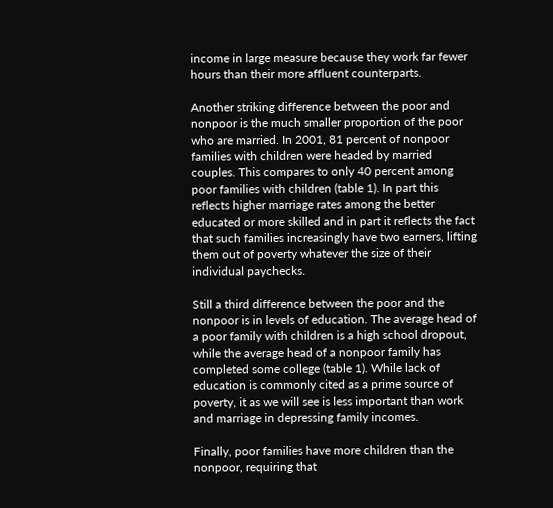income in large measure because they work far fewer hours than their more affluent counterparts.

Another striking difference between the poor and nonpoor is the much smaller proportion of the poor who are married. In 2001, 81 percent of nonpoor families with children were headed by married couples. This compares to only 40 percent among poor families with children (table 1). In part this reflects higher marriage rates among the better educated or more skilled and in part it reflects the fact that such families increasingly have two earners, lifting them out of poverty whatever the size of their individual paychecks.

Still a third difference between the poor and the nonpoor is in levels of education. The average head of a poor family with children is a high school dropout, while the average head of a nonpoor family has completed some college (table 1). While lack of education is commonly cited as a prime source of poverty, it as we will see is less important than work and marriage in depressing family incomes.

Finally, poor families have more children than the nonpoor, requiring that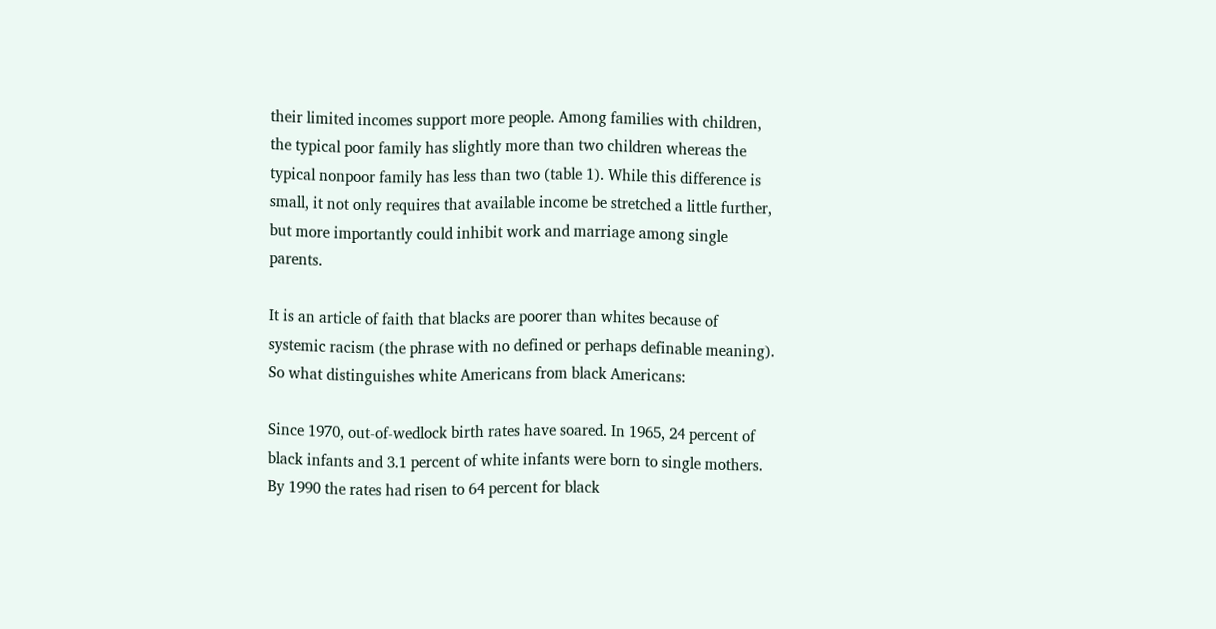their limited incomes support more people. Among families with children, the typical poor family has slightly more than two children whereas the typical nonpoor family has less than two (table 1). While this difference is small, it not only requires that available income be stretched a little further, but more importantly could inhibit work and marriage among single parents.

It is an article of faith that blacks are poorer than whites because of systemic racism (the phrase with no defined or perhaps definable meaning).  So what distinguishes white Americans from black Americans:

Since 1970, out-of-wedlock birth rates have soared. In 1965, 24 percent of black infants and 3.1 percent of white infants were born to single mothers. By 1990 the rates had risen to 64 percent for black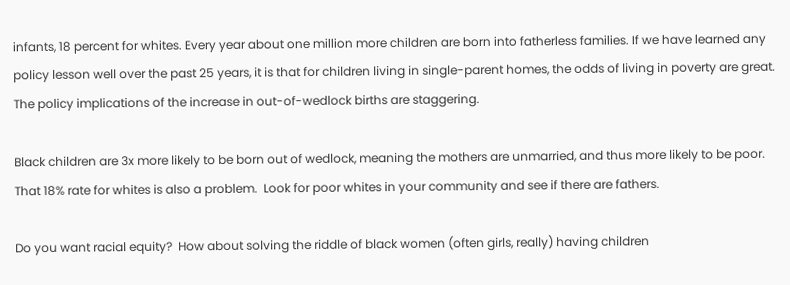infants, 18 percent for whites. Every year about one million more children are born into fatherless families. If we have learned any policy lesson well over the past 25 years, it is that for children living in single-parent homes, the odds of living in poverty are great. The policy implications of the increase in out-of-wedlock births are staggering.

Black children are 3x more likely to be born out of wedlock, meaning the mothers are unmarried, and thus more likely to be poor.  That 18% rate for whites is also a problem.  Look for poor whites in your community and see if there are fathers.

Do you want racial equity?  How about solving the riddle of black women (often girls, really) having children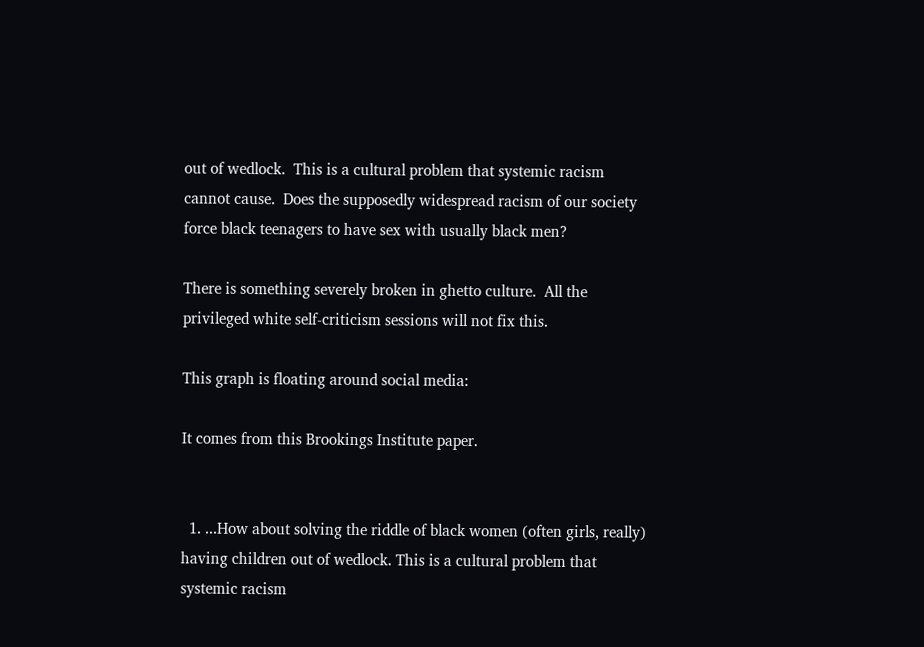out of wedlock.  This is a cultural problem that systemic racism cannot cause.  Does the supposedly widespread racism of our society force black teenagers to have sex with usually black men?

There is something severely broken in ghetto culture.  All the privileged white self-criticism sessions will not fix this.

This graph is floating around social media:

It comes from this Brookings Institute paper.


  1. ...How about solving the riddle of black women (often girls, really) having children out of wedlock. This is a cultural problem that systemic racism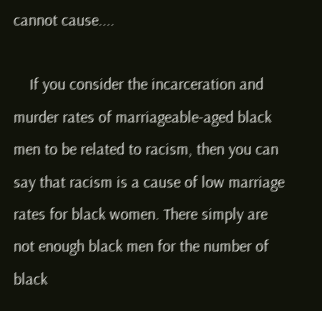cannot cause....

    If you consider the incarceration and murder rates of marriageable-aged black men to be related to racism, then you can say that racism is a cause of low marriage rates for black women. There simply are not enough black men for the number of black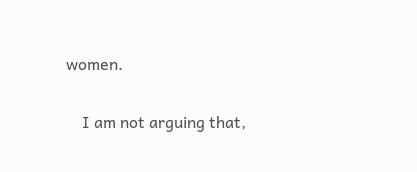women.

    I am not arguing that,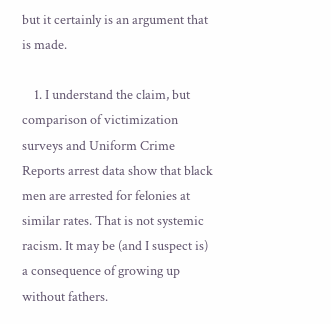but it certainly is an argument that is made.

    1. I understand the claim, but comparison of victimization surveys and Uniform Crime Reports arrest data show that black men are arrested for felonies at similar rates. That is not systemic racism. It may be (and I suspect is) a consequence of growing up without fathers.